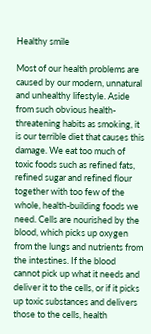Healthy smile

Most of our health problems are caused by our modern, unnatural and unhealthy lifestyle. Aside from such obvious health-threatening habits as smoking, it is our terrible diet that causes this damage. We eat too much of toxic foods such as refined fats, refined sugar and refined flour together with too few of the whole, health-building foods we need. Cells are nourished by the blood, which picks up oxygen from the lungs and nutrients from the intestines. If the blood cannot pick up what it needs and deliver it to the cells, or if it picks up toxic substances and delivers those to the cells, health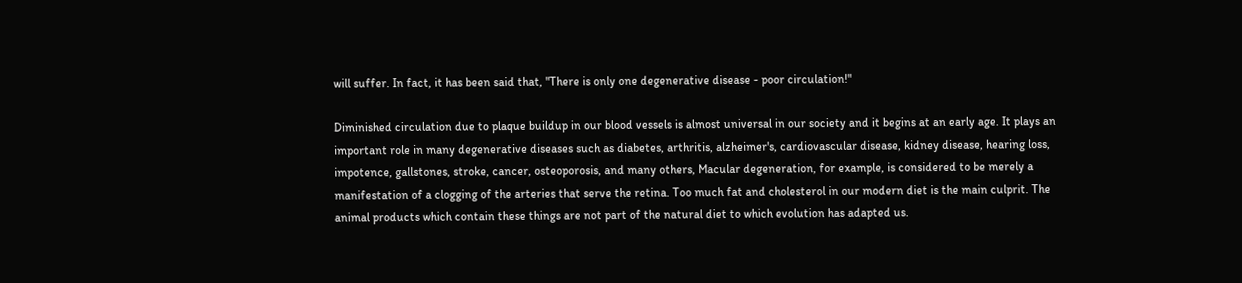will suffer. In fact, it has been said that, "There is only one degenerative disease - poor circulation!"

Diminished circulation due to plaque buildup in our blood vessels is almost universal in our society and it begins at an early age. It plays an important role in many degenerative diseases such as diabetes, arthritis, alzheimer's, cardiovascular disease, kidney disease, hearing loss, impotence, gallstones, stroke, cancer, osteoporosis, and many others, Macular degeneration, for example, is considered to be merely a manifestation of a clogging of the arteries that serve the retina. Too much fat and cholesterol in our modern diet is the main culprit. The animal products which contain these things are not part of the natural diet to which evolution has adapted us.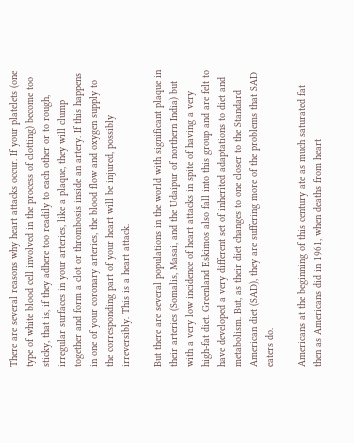There are several reasons why heart attacks occur. If your platelets (one type of white blood cell involved in the process of clotting) become too sticky, that is, if they adhere too readily to each other or to rough, irregular surfaces in your arteries, like a plaque, they will clump together and form a clot or thrombosis inside an artery. If this happens in one of your coronary arteries, the blood flow and oxygen supply to the corresponding part of your heart will be injured, possibly irreversibly. This is a heart attack.

But there are several populations in the world with significant plaque in their arteries (Somalis, Masai, and the Udaipur of northern India) but with a very low incidence of heart attacks in spite of having a very high-fat diet. Greenland Eskimos also fall into this group and are felt to have developed a very different set of inherited adaptations to diet and metabolism. But, as their diet changes to one closer to the Standard American diet (SAD), they are suffering more of the problems that SAD eaters do.

Americans at the beginning of this century ate as much saturated fat then as Americans did in 1961, when deaths from heart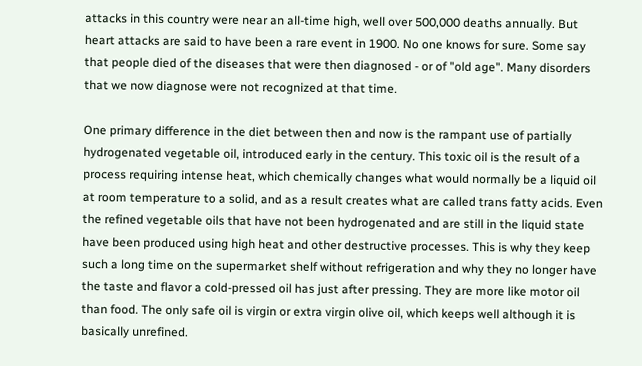attacks in this country were near an all-time high, well over 500,000 deaths annually. But heart attacks are said to have been a rare event in 1900. No one knows for sure. Some say that people died of the diseases that were then diagnosed - or of "old age". Many disorders that we now diagnose were not recognized at that time.

One primary difference in the diet between then and now is the rampant use of partially hydrogenated vegetable oil, introduced early in the century. This toxic oil is the result of a process requiring intense heat, which chemically changes what would normally be a liquid oil at room temperature to a solid, and as a result creates what are called trans fatty acids. Even the refined vegetable oils that have not been hydrogenated and are still in the liquid state have been produced using high heat and other destructive processes. This is why they keep such a long time on the supermarket shelf without refrigeration and why they no longer have the taste and flavor a cold-pressed oil has just after pressing. They are more like motor oil than food. The only safe oil is virgin or extra virgin olive oil, which keeps well although it is basically unrefined.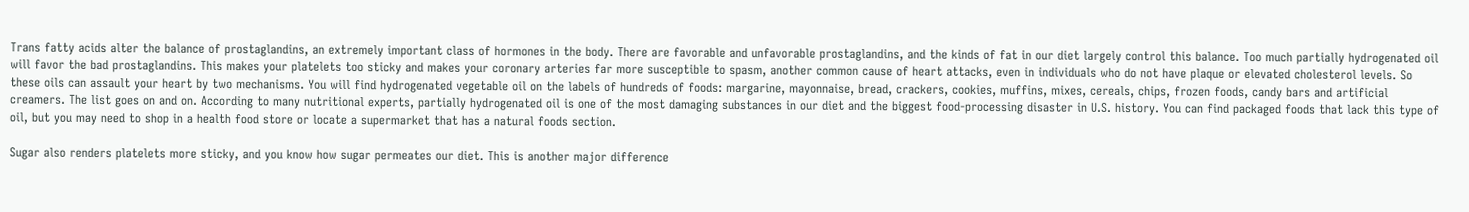Trans fatty acids alter the balance of prostaglandins, an extremely important class of hormones in the body. There are favorable and unfavorable prostaglandins, and the kinds of fat in our diet largely control this balance. Too much partially hydrogenated oil will favor the bad prostaglandins. This makes your platelets too sticky and makes your coronary arteries far more susceptible to spasm, another common cause of heart attacks, even in individuals who do not have plaque or elevated cholesterol levels. So these oils can assault your heart by two mechanisms. You will find hydrogenated vegetable oil on the labels of hundreds of foods: margarine, mayonnaise, bread, crackers, cookies, muffins, mixes, cereals, chips, frozen foods, candy bars and artificial creamers. The list goes on and on. According to many nutritional experts, partially hydrogenated oil is one of the most damaging substances in our diet and the biggest food-processing disaster in U.S. history. You can find packaged foods that lack this type of oil, but you may need to shop in a health food store or locate a supermarket that has a natural foods section.

Sugar also renders platelets more sticky, and you know how sugar permeates our diet. This is another major difference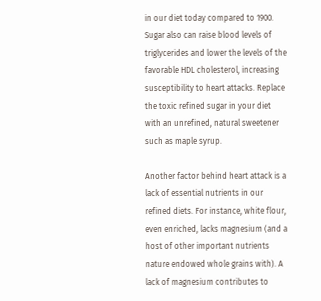in our diet today compared to 1900. Sugar also can raise blood levels of triglycerides and lower the levels of the favorable HDL cholesterol, increasing susceptibility to heart attacks. Replace the toxic refined sugar in your diet with an unrefined, natural sweetener such as maple syrup.

Another factor behind heart attack is a lack of essential nutrients in our refined diets. For instance, white flour, even enriched, lacks magnesium (and a host of other important nutrients nature endowed whole grains with). A lack of magnesium contributes to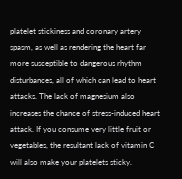platelet stickiness and coronary artery spasm, as well as rendering the heart far more susceptible to dangerous rhythm disturbances, all of which can lead to heart attacks. The lack of magnesium also increases the chance of stress-induced heart attack. If you consume very little fruit or vegetables, the resultant lack of vitamin C will also make your platelets sticky.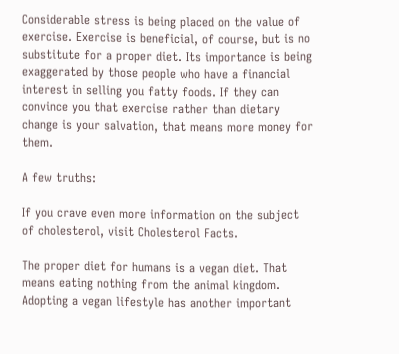Considerable stress is being placed on the value of exercise. Exercise is beneficial, of course, but is no substitute for a proper diet. Its importance is being exaggerated by those people who have a financial interest in selling you fatty foods. If they can convince you that exercise rather than dietary change is your salvation, that means more money for them.

A few truths:

If you crave even more information on the subject of cholesterol, visit Cholesterol Facts.

The proper diet for humans is a vegan diet. That means eating nothing from the animal kingdom. Adopting a vegan lifestyle has another important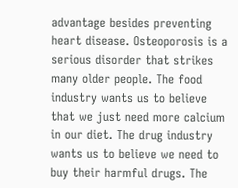advantage besides preventing heart disease. Osteoporosis is a serious disorder that strikes many older people. The food industry wants us to believe that we just need more calcium in our diet. The drug industry wants us to believe we need to buy their harmful drugs. The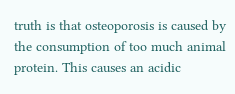truth is that osteoporosis is caused by the consumption of too much animal protein. This causes an acidic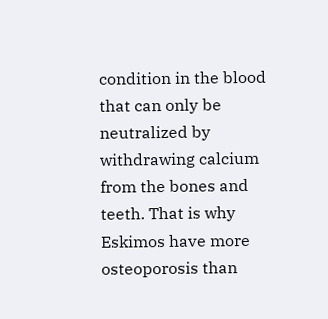condition in the blood that can only be neutralized by withdrawing calcium from the bones and teeth. That is why Eskimos have more osteoporosis than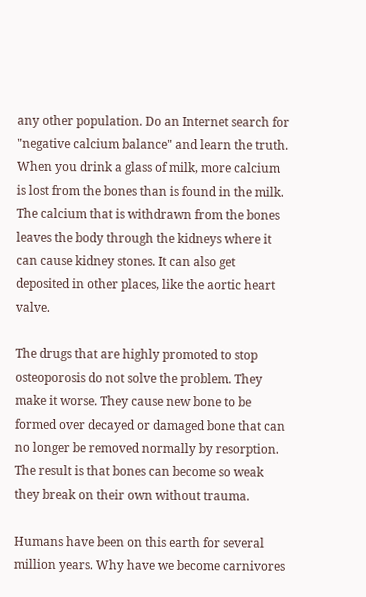any other population. Do an Internet search for "negative calcium balance" and learn the truth. When you drink a glass of milk, more calcium is lost from the bones than is found in the milk. The calcium that is withdrawn from the bones leaves the body through the kidneys where it can cause kidney stones. It can also get deposited in other places, like the aortic heart valve.

The drugs that are highly promoted to stop osteoporosis do not solve the problem. They make it worse. They cause new bone to be formed over decayed or damaged bone that can no longer be removed normally by resorption. The result is that bones can become so weak they break on their own without trauma.

Humans have been on this earth for several million years. Why have we become carnivores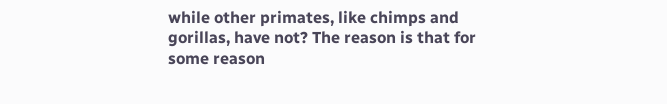while other primates, like chimps and gorillas, have not? The reason is that for some reason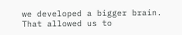we developed a bigger brain. That allowed us to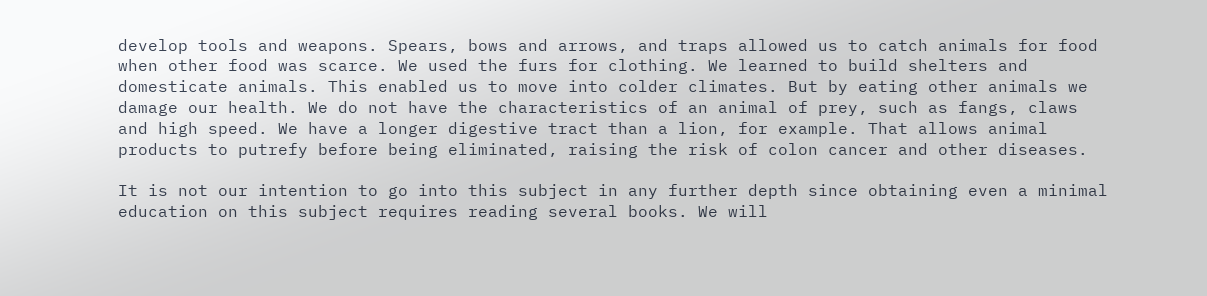develop tools and weapons. Spears, bows and arrows, and traps allowed us to catch animals for food when other food was scarce. We used the furs for clothing. We learned to build shelters and domesticate animals. This enabled us to move into colder climates. But by eating other animals we damage our health. We do not have the characteristics of an animal of prey, such as fangs, claws and high speed. We have a longer digestive tract than a lion, for example. That allows animal products to putrefy before being eliminated, raising the risk of colon cancer and other diseases.

It is not our intention to go into this subject in any further depth since obtaining even a minimal education on this subject requires reading several books. We will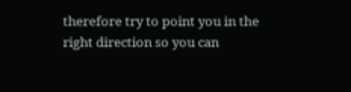therefore try to point you in the right direction so you can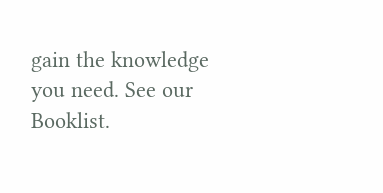gain the knowledge you need. See our Booklist.